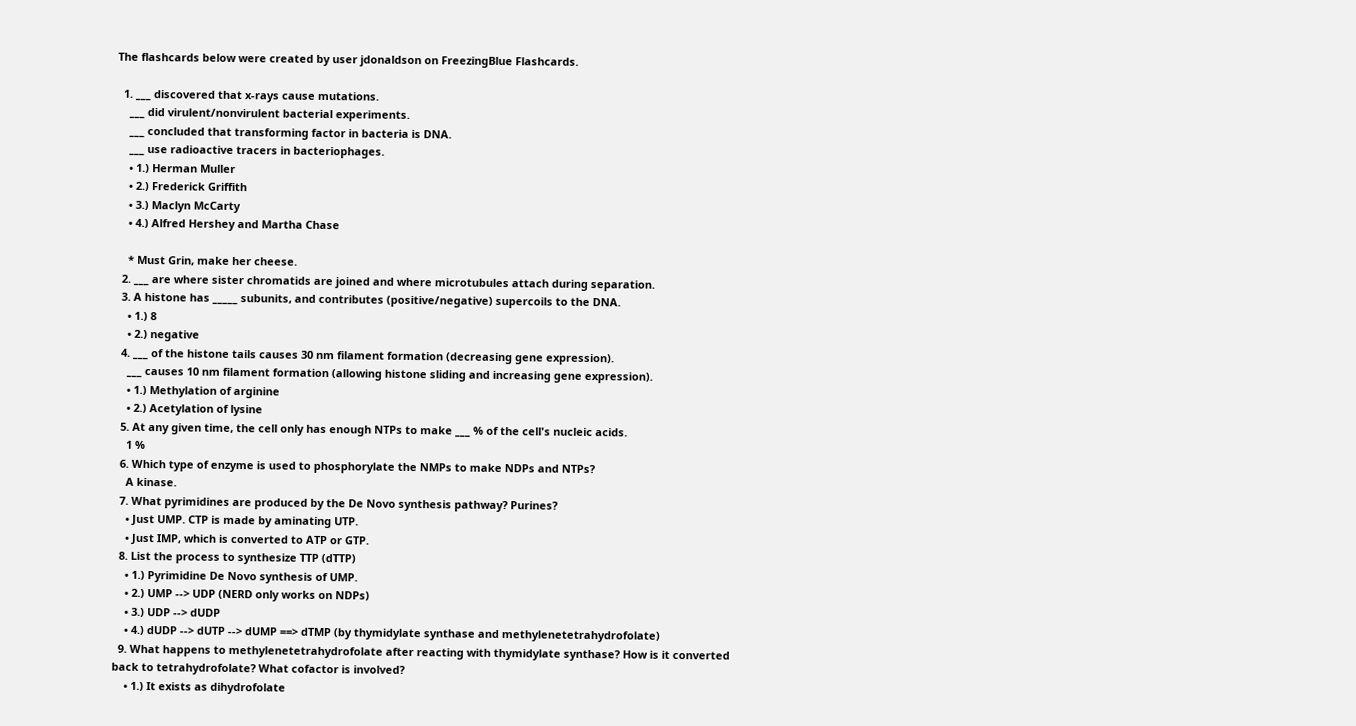The flashcards below were created by user jdonaldson on FreezingBlue Flashcards.

  1. ___ discovered that x-rays cause mutations.
    ___ did virulent/nonvirulent bacterial experiments.
    ___ concluded that transforming factor in bacteria is DNA.
    ___ use radioactive tracers in bacteriophages.
    • 1.) Herman Muller
    • 2.) Frederick Griffith
    • 3.) Maclyn McCarty
    • 4.) Alfred Hershey and Martha Chase

    * Must Grin, make her cheese.
  2. ___ are where sister chromatids are joined and where microtubules attach during separation.
  3. A histone has _____ subunits, and contributes (positive/negative) supercoils to the DNA.
    • 1.) 8
    • 2.) negative
  4. ___ of the histone tails causes 30 nm filament formation (decreasing gene expression).
    ___ causes 10 nm filament formation (allowing histone sliding and increasing gene expression).
    • 1.) Methylation of arginine
    • 2.) Acetylation of lysine
  5. At any given time, the cell only has enough NTPs to make ___ % of the cell's nucleic acids.
    1 %
  6. Which type of enzyme is used to phosphorylate the NMPs to make NDPs and NTPs?
    A kinase.
  7. What pyrimidines are produced by the De Novo synthesis pathway? Purines?
    • Just UMP. CTP is made by aminating UTP.
    • Just IMP, which is converted to ATP or GTP.
  8. List the process to synthesize TTP (dTTP)
    • 1.) Pyrimidine De Novo synthesis of UMP.
    • 2.) UMP --> UDP (NERD only works on NDPs)
    • 3.) UDP --> dUDP
    • 4.) dUDP --> dUTP --> dUMP ==> dTMP (by thymidylate synthase and methylenetetrahydrofolate)
  9. What happens to methylenetetrahydrofolate after reacting with thymidylate synthase? How is it converted back to tetrahydrofolate? What cofactor is involved?
    • 1.) It exists as dihydrofolate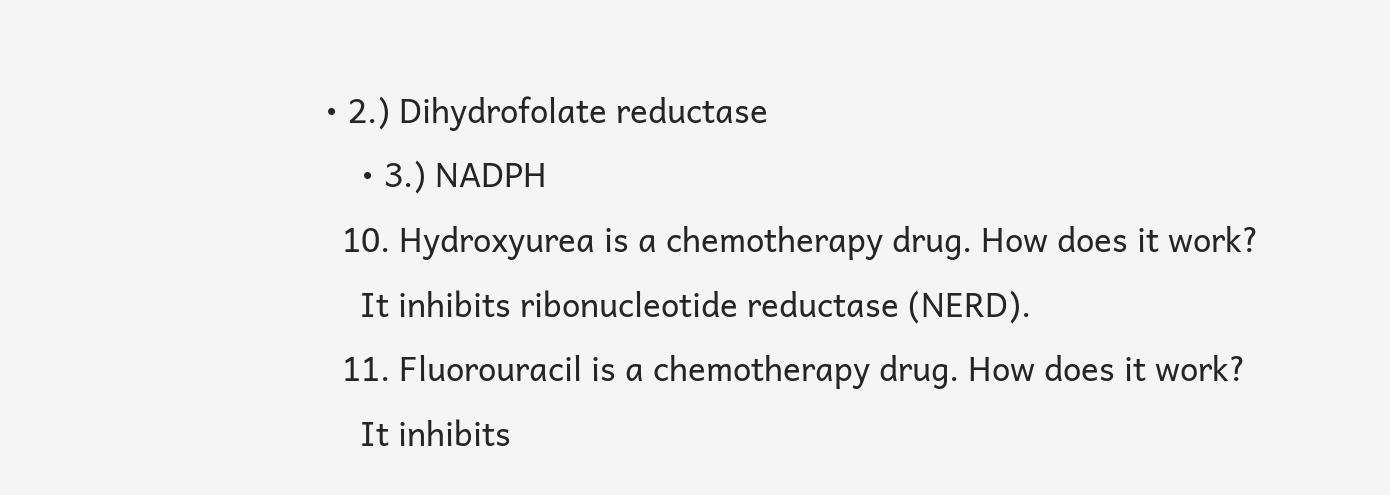• 2.) Dihydrofolate reductase
    • 3.) NADPH
  10. Hydroxyurea is a chemotherapy drug. How does it work?
    It inhibits ribonucleotide reductase (NERD).
  11. Fluorouracil is a chemotherapy drug. How does it work?
    It inhibits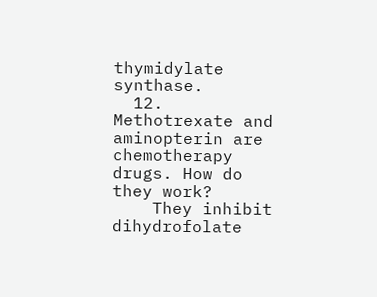thymidylate synthase.
  12. Methotrexate and aminopterin are chemotherapy drugs. How do they work?
    They inhibit dihydrofolate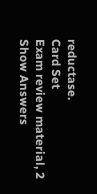reductase.
Card Set
Exam review material, 2
Show Answers